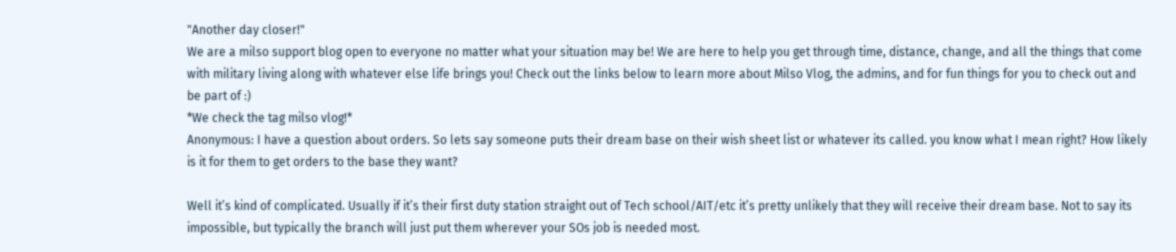"Another day closer!"
We are a milso support blog open to everyone no matter what your situation may be! We are here to help you get through time, distance, change, and all the things that come with military living along with whatever else life brings you! Check out the links below to learn more about Milso Vlog, the admins, and for fun things for you to check out and be part of :)
*We check the tag milso vlog!*
Anonymous: I have a question about orders. So lets say someone puts their dream base on their wish sheet list or whatever its called. you know what I mean right? How likely is it for them to get orders to the base they want?

Well it’s kind of complicated. Usually if it’s their first duty station straight out of Tech school/AIT/etc it’s pretty unlikely that they will receive their dream base. Not to say its impossible, but typically the branch will just put them wherever your SOs job is needed most.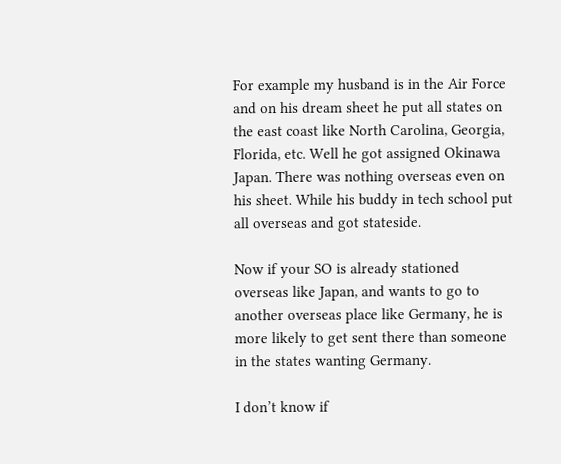For example my husband is in the Air Force and on his dream sheet he put all states on the east coast like North Carolina, Georgia, Florida, etc. Well he got assigned Okinawa Japan. There was nothing overseas even on his sheet. While his buddy in tech school put all overseas and got stateside.

Now if your SO is already stationed overseas like Japan, and wants to go to another overseas place like Germany, he is more likely to get sent there than someone in the states wanting Germany.

I don’t know if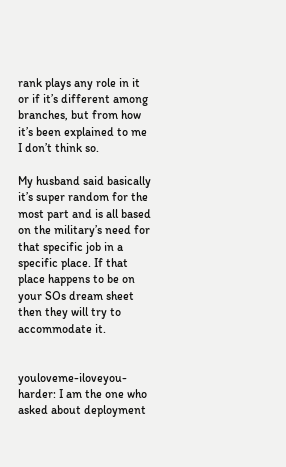rank plays any role in it or if it’s different among branches, but from how it’s been explained to me I don’t think so.

My husband said basically it’s super random for the most part and is all based on the military’s need for that specific job in a specific place. If that place happens to be on your SOs dream sheet then they will try to accommodate it.


youloveme-iloveyou-harder: I am the one who asked about deployment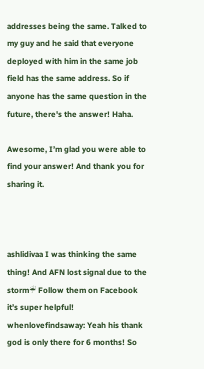addresses being the same. Talked to my guy and he said that everyone deployed with him in the same job field has the same address. So if anyone has the same question in the future, there's the answer! Haha.

Awesome, I’m glad you were able to find your answer! And thank you for sharing it.



ashlidivaa I was thinking the same thing! And AFN lost signal due to the storm☔ Follow them on Facebook it’s super helpful!
whenlovefindsaway: Yeah his thank god is only there for 6 months! So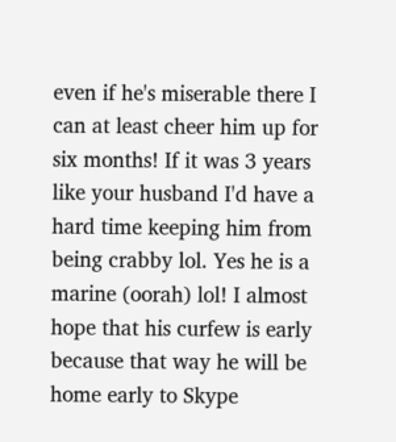even if he's miserable there I can at least cheer him up for six months! If it was 3 years like your husband I'd have a hard time keeping him from being crabby lol. Yes he is a marine (oorah) lol! I almost hope that his curfew is early because that way he will be home early to Skype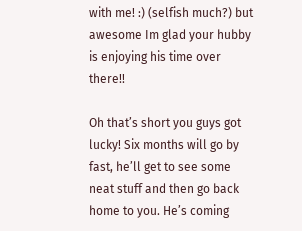with me! :) (selfish much?) but awesome Im glad your hubby is enjoying his time over there!!

Oh that’s short you guys got lucky! Six months will go by fast, he’ll get to see some neat stuff and then go back home to you. He’s coming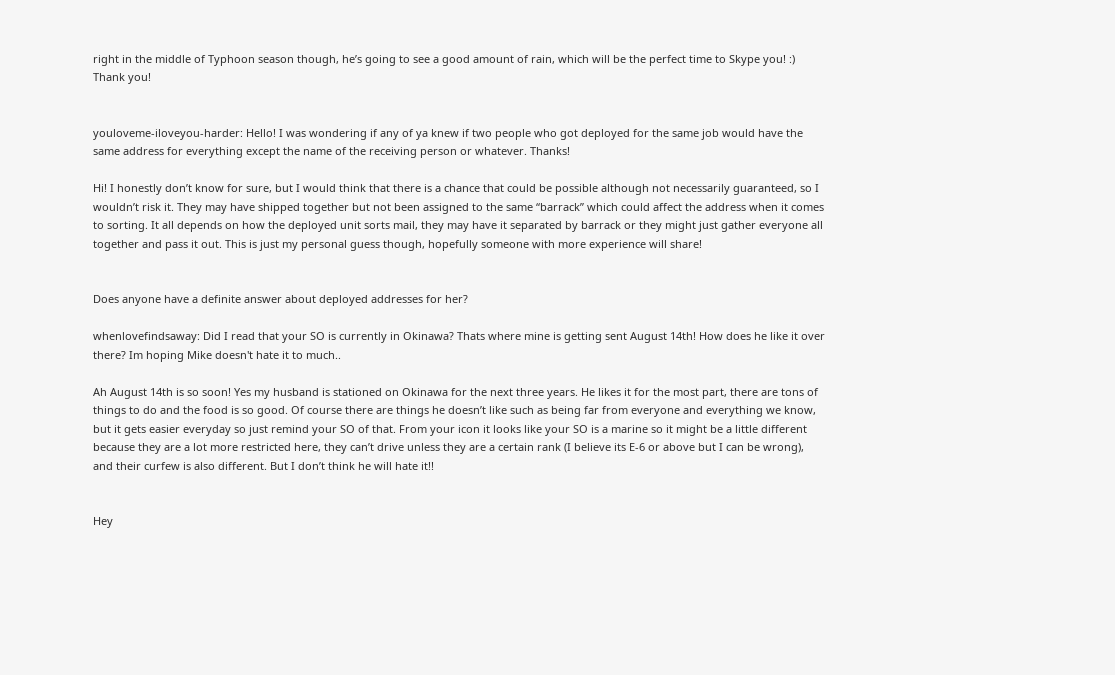right in the middle of Typhoon season though, he’s going to see a good amount of rain, which will be the perfect time to Skype you! :) Thank you!


youloveme-iloveyou-harder: Hello! I was wondering if any of ya knew if two people who got deployed for the same job would have the same address for everything except the name of the receiving person or whatever. Thanks!

Hi! I honestly don’t know for sure, but I would think that there is a chance that could be possible although not necessarily guaranteed, so I wouldn’t risk it. They may have shipped together but not been assigned to the same “barrack” which could affect the address when it comes to sorting. It all depends on how the deployed unit sorts mail, they may have it separated by barrack or they might just gather everyone all together and pass it out. This is just my personal guess though, hopefully someone with more experience will share!


Does anyone have a definite answer about deployed addresses for her?

whenlovefindsaway: Did I read that your SO is currently in Okinawa? Thats where mine is getting sent August 14th! How does he like it over there? Im hoping Mike doesn't hate it to much..

Ah August 14th is so soon! Yes my husband is stationed on Okinawa for the next three years. He likes it for the most part, there are tons of things to do and the food is so good. Of course there are things he doesn’t like such as being far from everyone and everything we know, but it gets easier everyday so just remind your SO of that. From your icon it looks like your SO is a marine so it might be a little different because they are a lot more restricted here, they can’t drive unless they are a certain rank (I believe its E-6 or above but I can be wrong), and their curfew is also different. But I don’t think he will hate it!!


Hey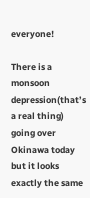everyone!

There is a monsoon depression(that’s a real thing) going over Okinawa today but it looks exactly the same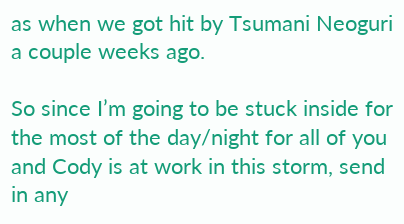as when we got hit by Tsumani Neoguri a couple weeks ago.

So since I’m going to be stuck inside for the most of the day/night for all of you and Cody is at work in this storm, send in any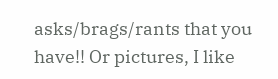asks/brags/rants that you have!! Or pictures, I like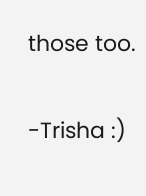those too.

-Trisha :)